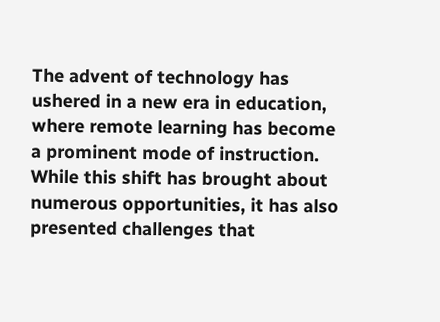The advent of technology has ushered in a new era in education, where remote learning has become a prominent mode of instruction. While this shift has brought about numerous opportunities, it has also presented challenges that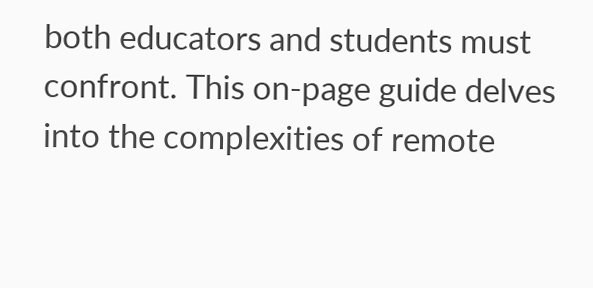both educators and students must confront. This on-page guide delves into the complexities of remote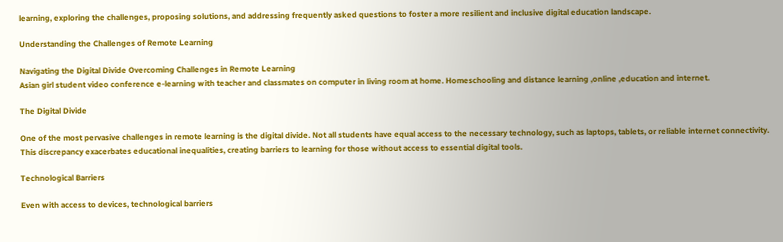learning, exploring the challenges, proposing solutions, and addressing frequently asked questions to foster a more resilient and inclusive digital education landscape.

Understanding the Challenges of Remote Learning

Navigating the Digital Divide Overcoming Challenges in Remote Learning
Asian girl student video conference e-learning with teacher and classmates on computer in living room at home. Homeschooling and distance learning ,online ,education and internet.

The Digital Divide

One of the most pervasive challenges in remote learning is the digital divide. Not all students have equal access to the necessary technology, such as laptops, tablets, or reliable internet connectivity. This discrepancy exacerbates educational inequalities, creating barriers to learning for those without access to essential digital tools.

Technological Barriers

Even with access to devices, technological barriers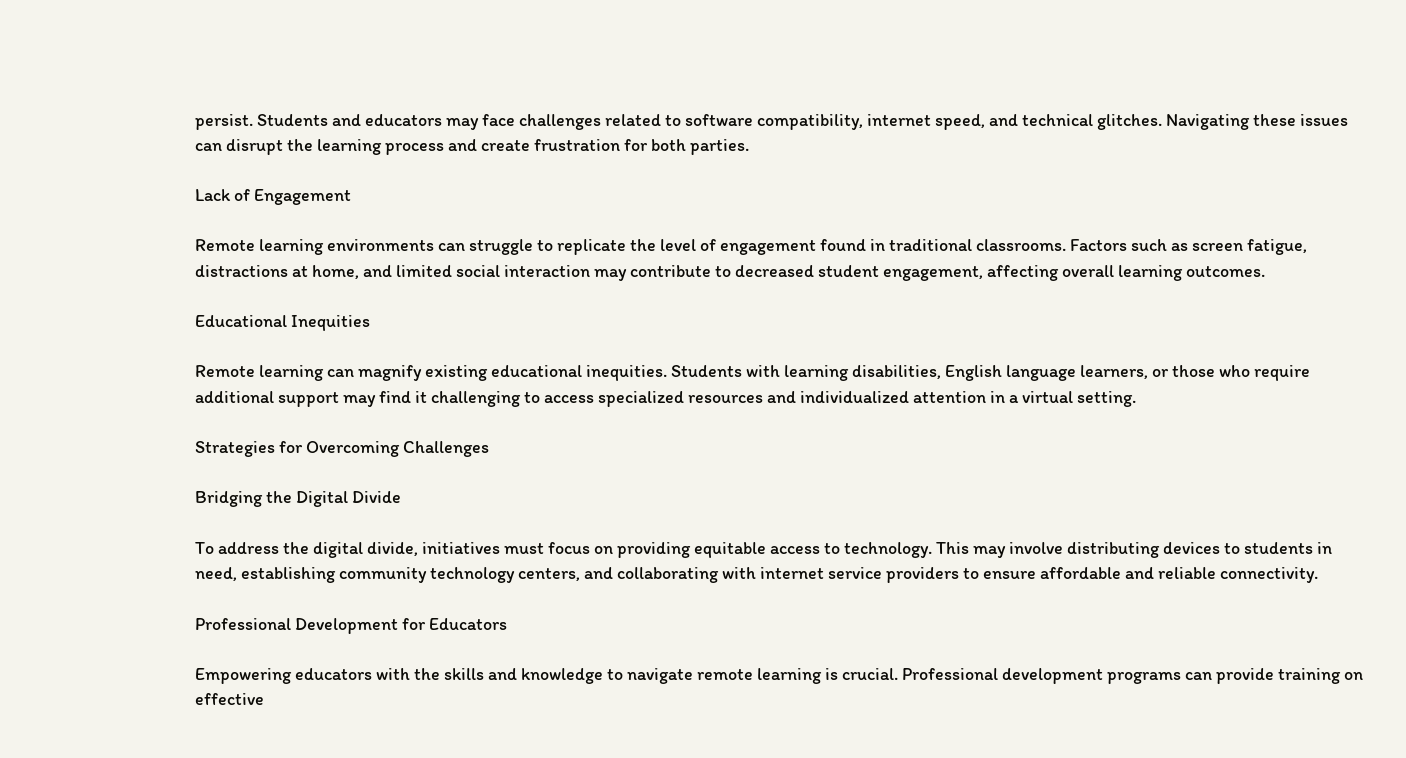persist. Students and educators may face challenges related to software compatibility, internet speed, and technical glitches. Navigating these issues can disrupt the learning process and create frustration for both parties.

Lack of Engagement

Remote learning environments can struggle to replicate the level of engagement found in traditional classrooms. Factors such as screen fatigue, distractions at home, and limited social interaction may contribute to decreased student engagement, affecting overall learning outcomes.

Educational Inequities

Remote learning can magnify existing educational inequities. Students with learning disabilities, English language learners, or those who require additional support may find it challenging to access specialized resources and individualized attention in a virtual setting.

Strategies for Overcoming Challenges

Bridging the Digital Divide

To address the digital divide, initiatives must focus on providing equitable access to technology. This may involve distributing devices to students in need, establishing community technology centers, and collaborating with internet service providers to ensure affordable and reliable connectivity.

Professional Development for Educators

Empowering educators with the skills and knowledge to navigate remote learning is crucial. Professional development programs can provide training on effective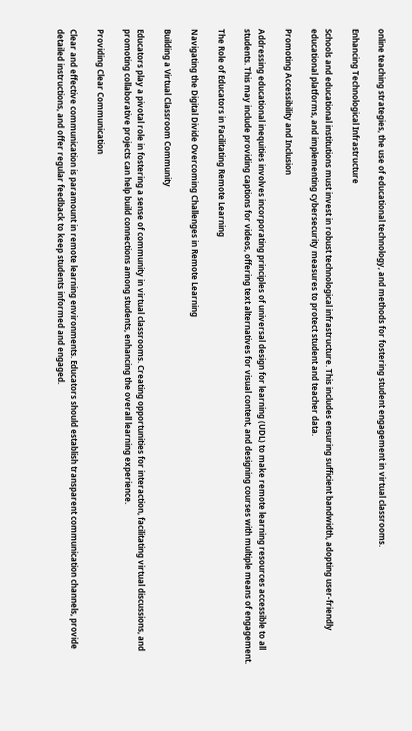online teaching strategies, the use of educational technology, and methods for fostering student engagement in virtual classrooms.

Enhancing Technological Infrastructure

Schools and educational institutions must invest in robust technological infrastructure. This includes ensuring sufficient bandwidth, adopting user-friendly educational platforms, and implementing cybersecurity measures to protect student and teacher data.

Promoting Accessibility and Inclusion

Addressing educational inequities involves incorporating principles of universal design for learning (UDL) to make remote learning resources accessible to all students. This may include providing captions for videos, offering text alternatives for visual content, and designing courses with multiple means of engagement.

The Role of Educators in Facilitating Remote Learning

Navigating the Digital Divide Overcoming Challenges in Remote Learning

Building a Virtual Classroom Community

Educators play a pivotal role in fostering a sense of community in virtual classrooms. Creating opportunities for interaction, facilitating virtual discussions, and promoting collaborative projects can help build connections among students, enhancing the overall learning experience.

Providing Clear Communication

Clear and effective communication is paramount in remote learning environments. Educators should establish transparent communication channels, provide detailed instructions, and offer regular feedback to keep students informed and engaged.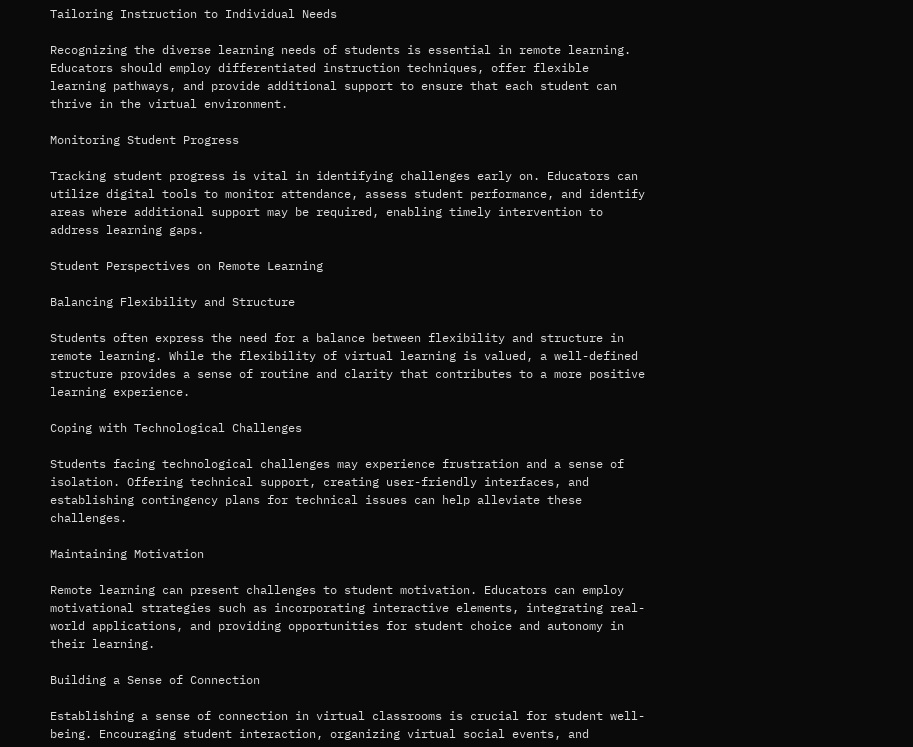Tailoring Instruction to Individual Needs

Recognizing the diverse learning needs of students is essential in remote learning. Educators should employ differentiated instruction techniques, offer flexible learning pathways, and provide additional support to ensure that each student can thrive in the virtual environment.

Monitoring Student Progress

Tracking student progress is vital in identifying challenges early on. Educators can utilize digital tools to monitor attendance, assess student performance, and identify areas where additional support may be required, enabling timely intervention to address learning gaps.

Student Perspectives on Remote Learning

Balancing Flexibility and Structure

Students often express the need for a balance between flexibility and structure in remote learning. While the flexibility of virtual learning is valued, a well-defined structure provides a sense of routine and clarity that contributes to a more positive learning experience.

Coping with Technological Challenges

Students facing technological challenges may experience frustration and a sense of isolation. Offering technical support, creating user-friendly interfaces, and establishing contingency plans for technical issues can help alleviate these challenges.

Maintaining Motivation

Remote learning can present challenges to student motivation. Educators can employ motivational strategies such as incorporating interactive elements, integrating real-world applications, and providing opportunities for student choice and autonomy in their learning.

Building a Sense of Connection

Establishing a sense of connection in virtual classrooms is crucial for student well-being. Encouraging student interaction, organizing virtual social events, and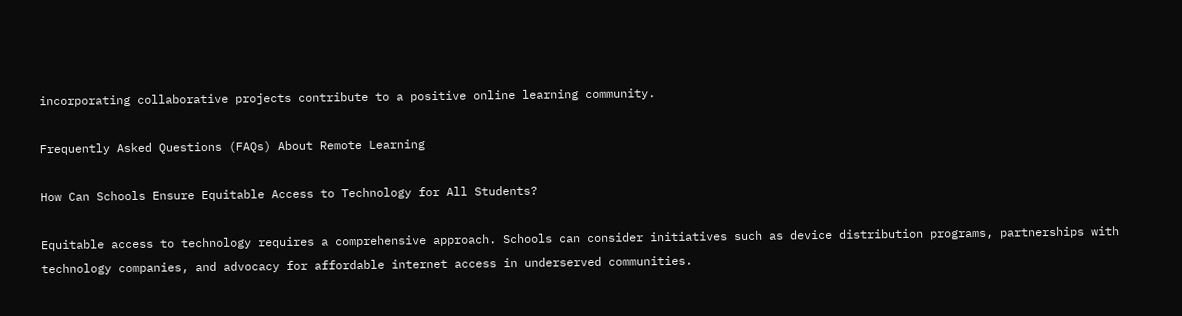incorporating collaborative projects contribute to a positive online learning community.

Frequently Asked Questions (FAQs) About Remote Learning

How Can Schools Ensure Equitable Access to Technology for All Students?

Equitable access to technology requires a comprehensive approach. Schools can consider initiatives such as device distribution programs, partnerships with technology companies, and advocacy for affordable internet access in underserved communities.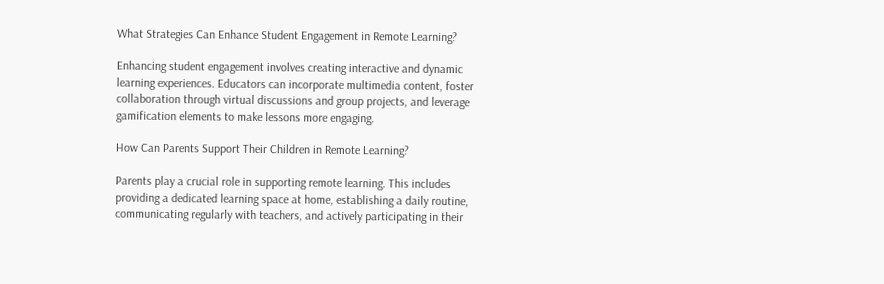What Strategies Can Enhance Student Engagement in Remote Learning?

Enhancing student engagement involves creating interactive and dynamic learning experiences. Educators can incorporate multimedia content, foster collaboration through virtual discussions and group projects, and leverage gamification elements to make lessons more engaging.

How Can Parents Support Their Children in Remote Learning?

Parents play a crucial role in supporting remote learning. This includes providing a dedicated learning space at home, establishing a daily routine, communicating regularly with teachers, and actively participating in their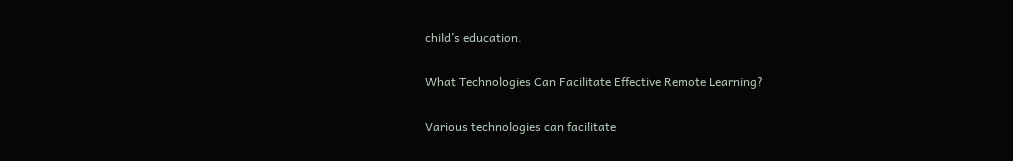child’s education.

What Technologies Can Facilitate Effective Remote Learning?

Various technologies can facilitate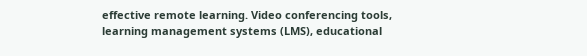effective remote learning. Video conferencing tools, learning management systems (LMS), educational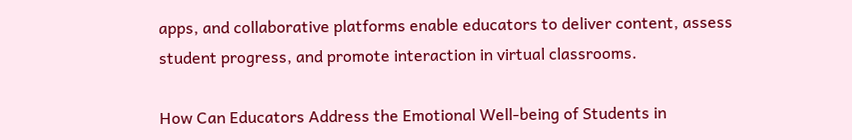apps, and collaborative platforms enable educators to deliver content, assess student progress, and promote interaction in virtual classrooms.

How Can Educators Address the Emotional Well-being of Students in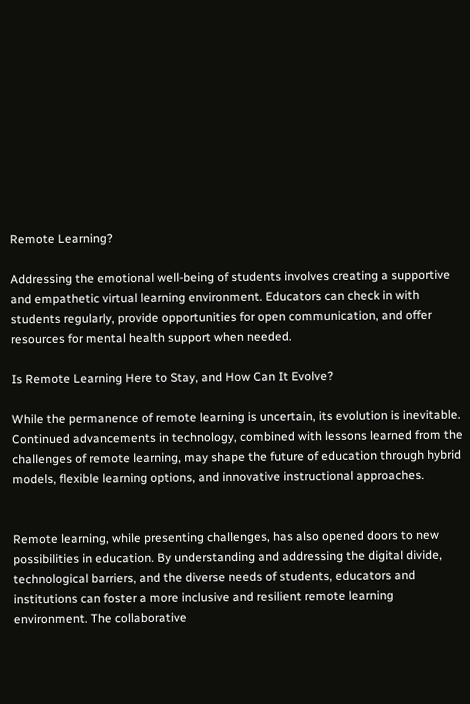Remote Learning?

Addressing the emotional well-being of students involves creating a supportive and empathetic virtual learning environment. Educators can check in with students regularly, provide opportunities for open communication, and offer resources for mental health support when needed.

Is Remote Learning Here to Stay, and How Can It Evolve?

While the permanence of remote learning is uncertain, its evolution is inevitable. Continued advancements in technology, combined with lessons learned from the challenges of remote learning, may shape the future of education through hybrid models, flexible learning options, and innovative instructional approaches.


Remote learning, while presenting challenges, has also opened doors to new possibilities in education. By understanding and addressing the digital divide, technological barriers, and the diverse needs of students, educators and institutions can foster a more inclusive and resilient remote learning environment. The collaborative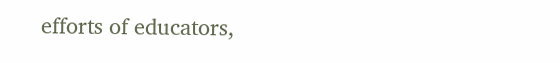efforts of educators,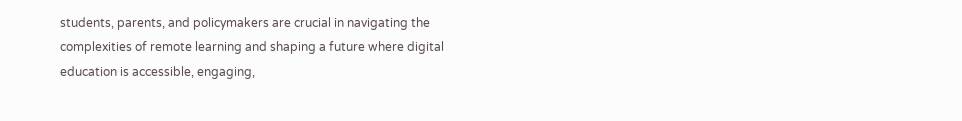students, parents, and policymakers are crucial in navigating the complexities of remote learning and shaping a future where digital education is accessible, engaging,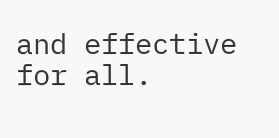and effective for all.